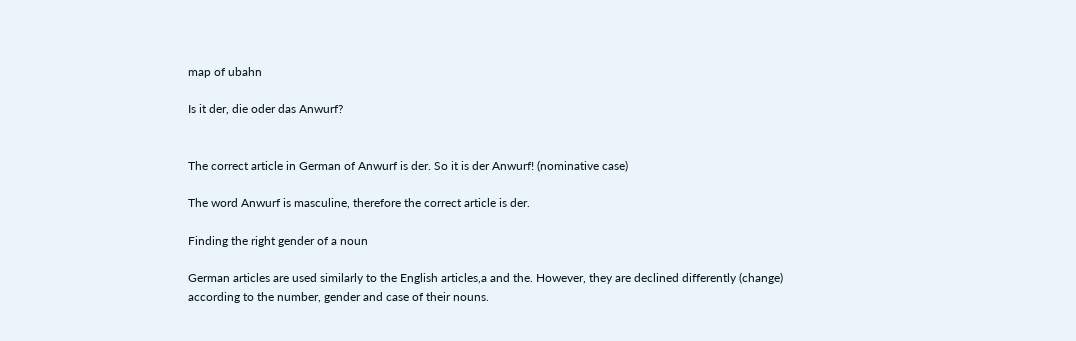map of ubahn

Is it der, die oder das Anwurf?


The correct article in German of Anwurf is der. So it is der Anwurf! (nominative case)

The word Anwurf is masculine, therefore the correct article is der.

Finding the right gender of a noun

German articles are used similarly to the English articles,a and the. However, they are declined differently (change) according to the number, gender and case of their nouns.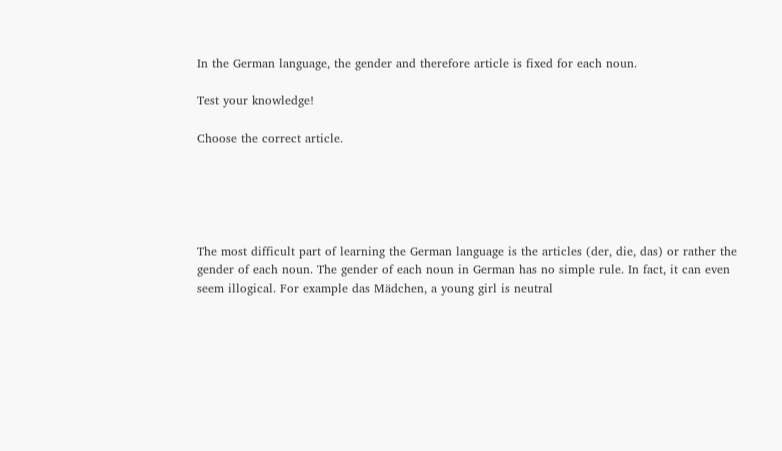In the German language, the gender and therefore article is fixed for each noun.

Test your knowledge!

Choose the correct article.





The most difficult part of learning the German language is the articles (der, die, das) or rather the gender of each noun. The gender of each noun in German has no simple rule. In fact, it can even seem illogical. For example das Mädchen, a young girl is neutral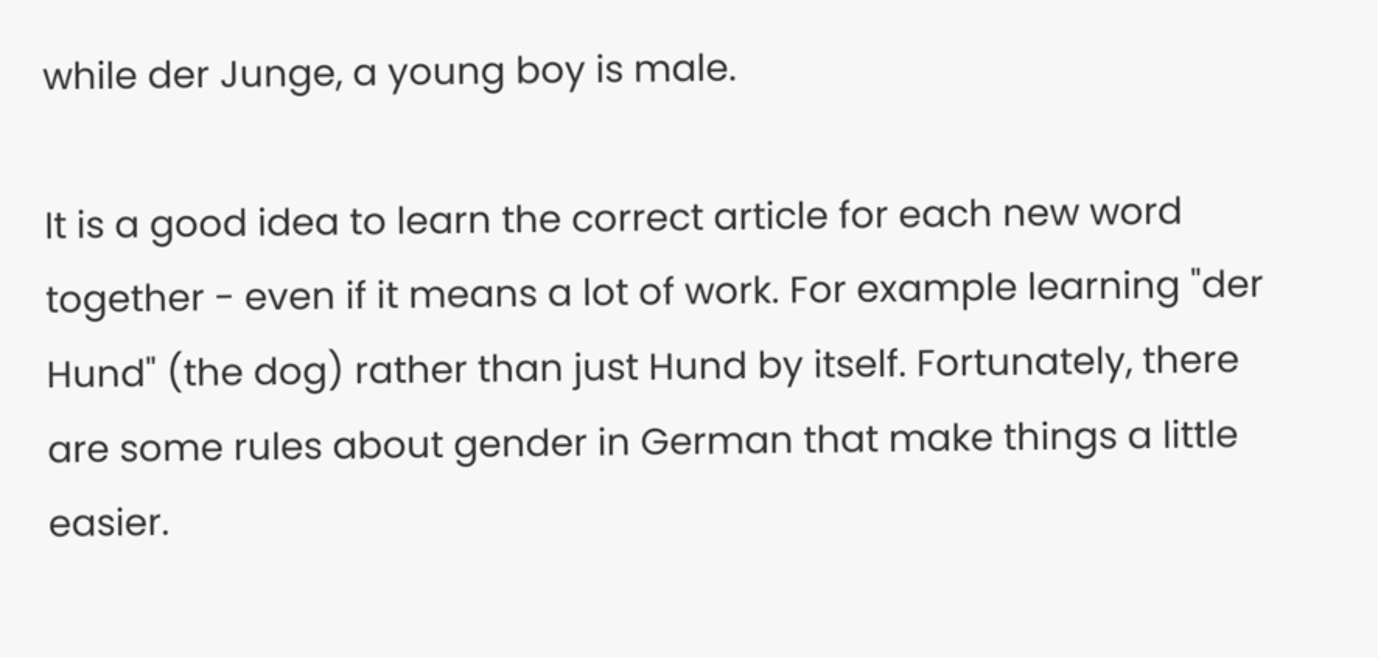while der Junge, a young boy is male.

It is a good idea to learn the correct article for each new word together - even if it means a lot of work. For example learning "der Hund" (the dog) rather than just Hund by itself. Fortunately, there are some rules about gender in German that make things a little easier.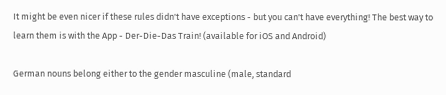It might be even nicer if these rules didn't have exceptions - but you can't have everything! The best way to learn them is with the App - Der-Die-Das Train! (available for iOS and Android)

German nouns belong either to the gender masculine (male, standard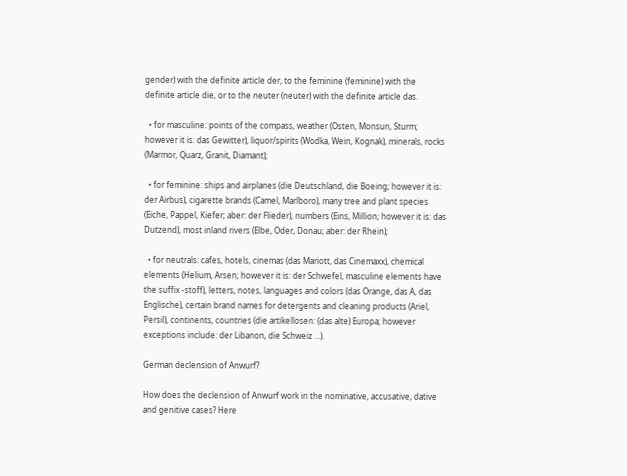gender) with the definite article der, to the feminine (feminine) with the definite article die, or to the neuter (neuter) with the definite article das.

  • for masculine: points of the compass, weather (Osten, Monsun, Sturm; however it is: das Gewitter), liquor/spirits (Wodka, Wein, Kognak), minerals, rocks (Marmor, Quarz, Granit, Diamant);

  • for feminine: ships and airplanes (die Deutschland, die Boeing; however it is: der Airbus), cigarette brands (Camel, Marlboro), many tree and plant species (Eiche, Pappel, Kiefer; aber: der Flieder), numbers (Eins, Million; however it is: das Dutzend), most inland rivers (Elbe, Oder, Donau; aber: der Rhein);

  • for neutrals: cafes, hotels, cinemas (das Mariott, das Cinemaxx), chemical elements (Helium, Arsen; however it is: der Schwefel, masculine elements have the suffix -stoff), letters, notes, languages and colors (das Orange, das A, das Englische), certain brand names for detergents and cleaning products (Ariel, Persil), continents, countries (die artikellosen: (das alte) Europa; however exceptions include: der Libanon, die Schweiz …).

German declension of Anwurf?

How does the declension of Anwurf work in the nominative, accusative, dative and genitive cases? Here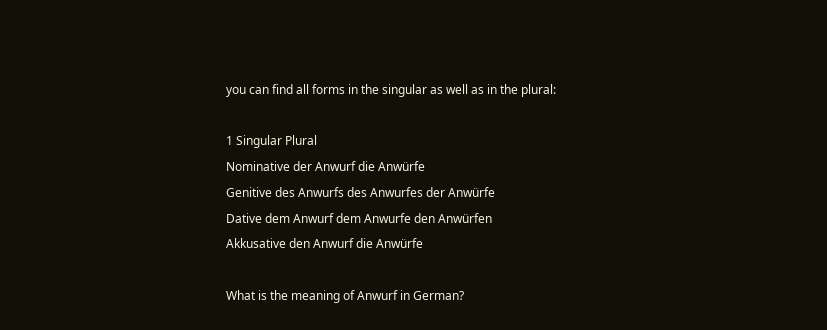you can find all forms in the singular as well as in the plural:

1 Singular Plural
Nominative der Anwurf die Anwürfe
Genitive des Anwurfs des Anwurfes der Anwürfe
Dative dem Anwurf dem Anwurfe den Anwürfen
Akkusative den Anwurf die Anwürfe

What is the meaning of Anwurf in German?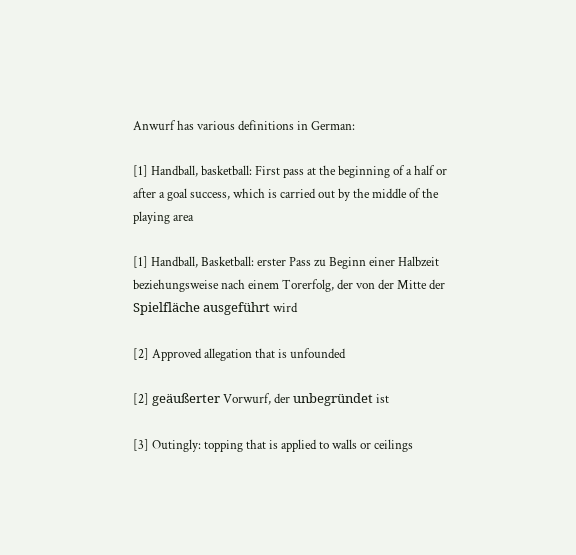Anwurf has various definitions in German:

[1] Handball, basketball: First pass at the beginning of a half or after a goal success, which is carried out by the middle of the playing area

[1] Handball, Basketball: erster Pass zu Beginn einer Halbzeit beziehungsweise nach einem Torerfolg, der von der Mitte der Spielfläche ausgeführt wird

[2] Approved allegation that is unfounded

[2] geäußerter Vorwurf, der unbegründet ist

[3] Outingly: topping that is applied to walls or ceilings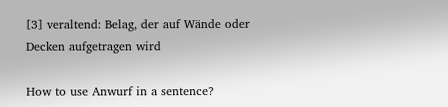[3] veraltend: Belag, der auf Wände oder Decken aufgetragen wird

How to use Anwurf in a sentence?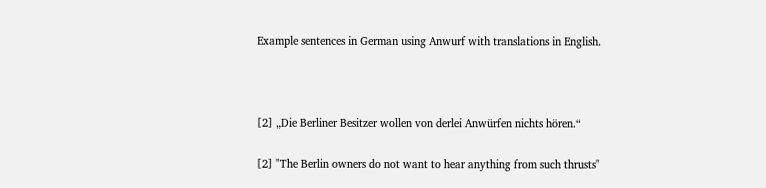Example sentences in German using Anwurf with translations in English.



[2] „Die Berliner Besitzer wollen von derlei Anwürfen nichts hören.“

[2] "The Berlin owners do not want to hear anything from such thrusts"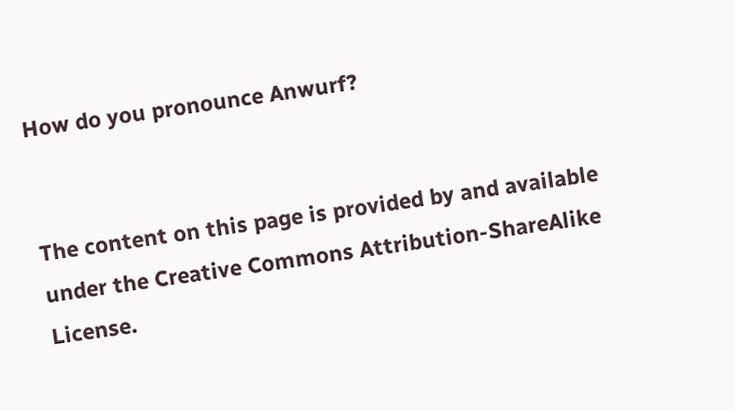How do you pronounce Anwurf?


The content on this page is provided by and available under the Creative Commons Attribution-ShareAlike License.